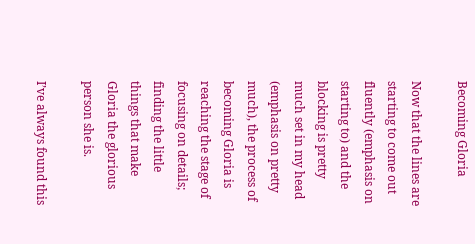Becoming Gloria

Now that the lines are starting to come out fluently (emphasis on starting to) and the blocking is pretty much set in my head (emphasis on pretty much), the process of becoming Gloria is reaching the stage of focusing on details; finding the little things that make Gloria the glorious person she is.

I’ve always found this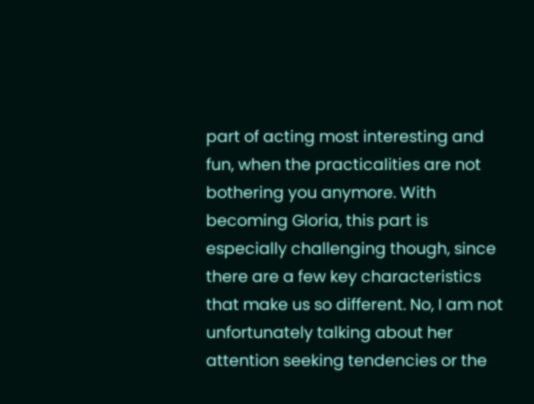part of acting most interesting and fun, when the practicalities are not bothering you anymore. With becoming Gloria, this part is especially challenging though, since there are a few key characteristics that make us so different. No, I am not unfortunately talking about her attention seeking tendencies or the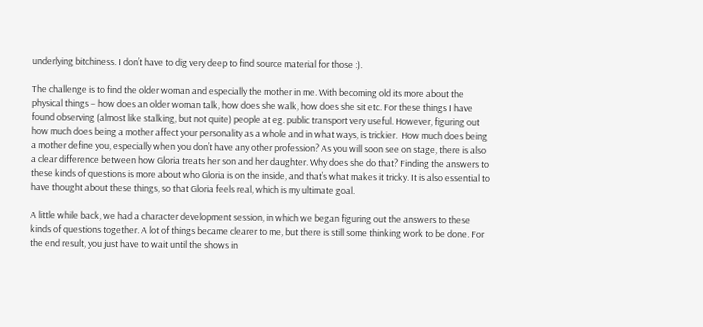underlying bitchiness. I don’t have to dig very deep to find source material for those :).

The challenge is to find the older woman and especially the mother in me. With becoming old its more about the physical things – how does an older woman talk, how does she walk, how does she sit etc. For these things I have found observing (almost like stalking, but not quite) people at eg. public transport very useful. However, figuring out how much does being a mother affect your personality as a whole and in what ways, is trickier.  How much does being a mother define you, especially when you don’t have any other profession? As you will soon see on stage, there is also a clear difference between how Gloria treats her son and her daughter. Why does she do that? Finding the answers to these kinds of questions is more about who Gloria is on the inside, and that’s what makes it tricky. It is also essential to have thought about these things, so that Gloria feels real, which is my ultimate goal.

A little while back, we had a character development session, in which we began figuring out the answers to these kinds of questions together. A lot of things became clearer to me, but there is still some thinking work to be done. For the end result, you just have to wait until the shows in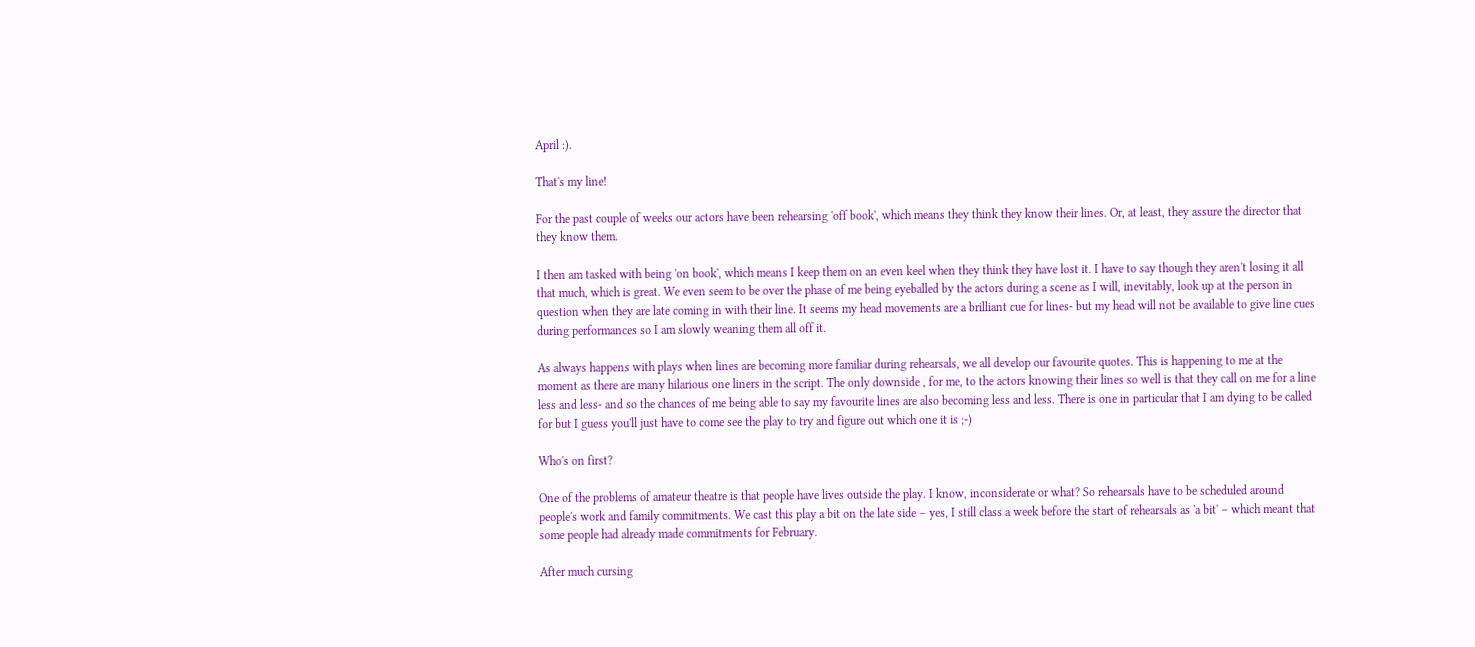April :).

That's my line!

For the past couple of weeks our actors have been rehearsing 'off book', which means they think they know their lines. Or, at least, they assure the director that they know them.

I then am tasked with being 'on book', which means I keep them on an even keel when they think they have lost it. I have to say though they aren't losing it all that much, which is great. We even seem to be over the phase of me being eyeballed by the actors during a scene as I will, inevitably, look up at the person in question when they are late coming in with their line. It seems my head movements are a brilliant cue for lines- but my head will not be available to give line cues during performances so I am slowly weaning them all off it.

As always happens with plays when lines are becoming more familiar during rehearsals, we all develop our favourite quotes. This is happening to me at the moment as there are many hilarious one liners in the script. The only downside , for me, to the actors knowing their lines so well is that they call on me for a line less and less- and so the chances of me being able to say my favourite lines are also becoming less and less. There is one in particular that I am dying to be called for but I guess you'll just have to come see the play to try and figure out which one it is ;-)

Who's on first?

One of the problems of amateur theatre is that people have lives outside the play. I know, inconsiderate or what? So rehearsals have to be scheduled around people's work and family commitments. We cast this play a bit on the late side – yes, I still class a week before the start of rehearsals as 'a bit' – which meant that some people had already made commitments for February.

After much cursing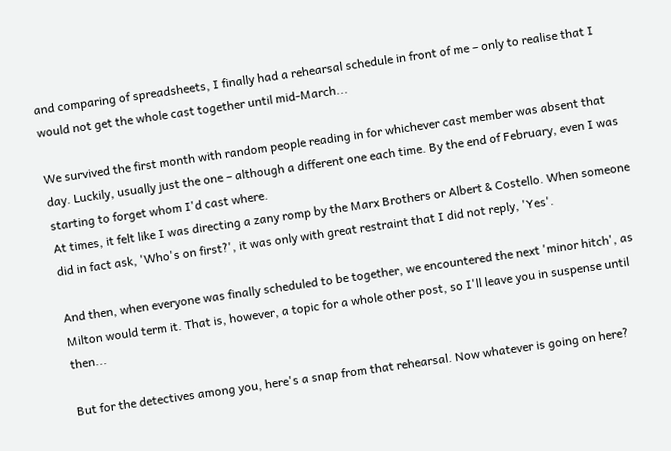and comparing of spreadsheets, I finally had a rehearsal schedule in front of me – only to realise that I would not get the whole cast together until mid-March...

We survived the first month with random people reading in for whichever cast member was absent that day. Luckily, usually just the one – although a different one each time. By the end of February, even I was starting to forget whom I'd cast where.
At times, it felt like I was directing a zany romp by the Marx Brothers or Albert & Costello. When someone did in fact ask, 'Who's on first?', it was only with great restraint that I did not reply, 'Yes'.

And then, when everyone was finally scheduled to be together, we encountered the next 'minor hitch', as Milton would term it. That is, however, a topic for a whole other post, so I'll leave you in suspense until then...

But for the detectives among you, here's a snap from that rehearsal. Now whatever is going on here?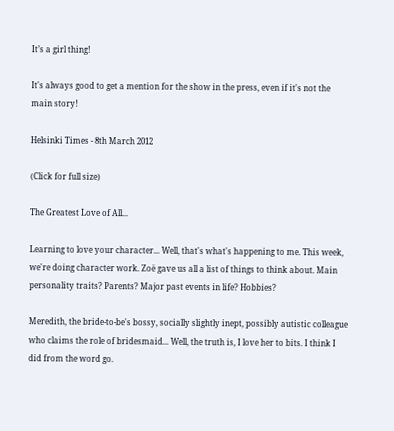It’s a girl thing!

It's always good to get a mention for the show in the press, even if it's not the main story!

Helsinki Times - 8th March 2012

(Click for full size)

The Greatest Love of All...

Learning to love your character... Well, that's what's happening to me. This week, we're doing character work. Zoë gave us all a list of things to think about. Main personality traits? Parents? Major past events in life? Hobbies?

Meredith, the bride-to-be's bossy, socially slightly inept, possibly autistic colleague who claims the role of bridesmaid... Well, the truth is, I love her to bits. I think I did from the word go.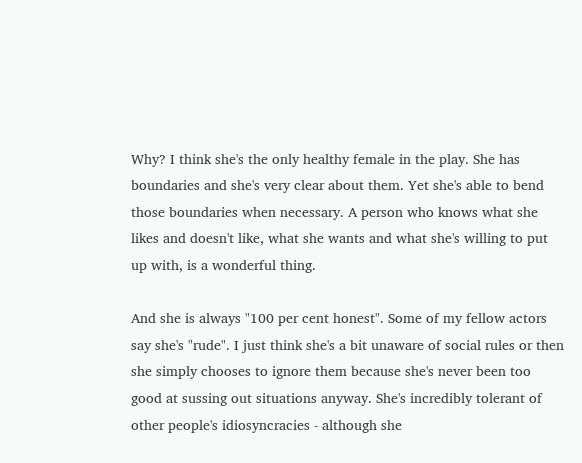Why? I think she's the only healthy female in the play. She has boundaries and she's very clear about them. Yet she's able to bend those boundaries when necessary. A person who knows what she likes and doesn't like, what she wants and what she's willing to put up with, is a wonderful thing.

And she is always "100 per cent honest". Some of my fellow actors say she's "rude". I just think she's a bit unaware of social rules or then she simply chooses to ignore them because she's never been too good at sussing out situations anyway. She's incredibly tolerant of other people's idiosyncracies - although she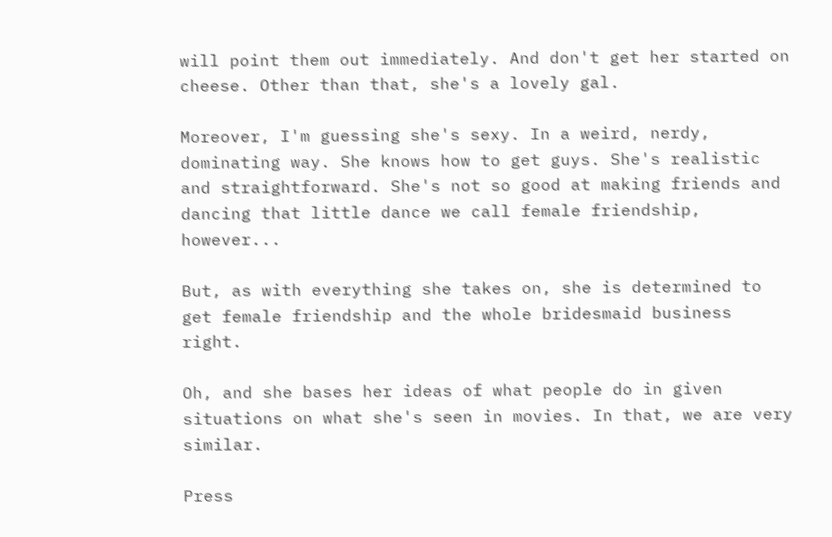will point them out immediately. And don't get her started on cheese. Other than that, she's a lovely gal.

Moreover, I'm guessing she's sexy. In a weird, nerdy, dominating way. She knows how to get guys. She's realistic and straightforward. She's not so good at making friends and dancing that little dance we call female friendship, however...

But, as with everything she takes on, she is determined to get female friendship and the whole bridesmaid business right.

Oh, and she bases her ideas of what people do in given situations on what she's seen in movies. In that, we are very similar.

Press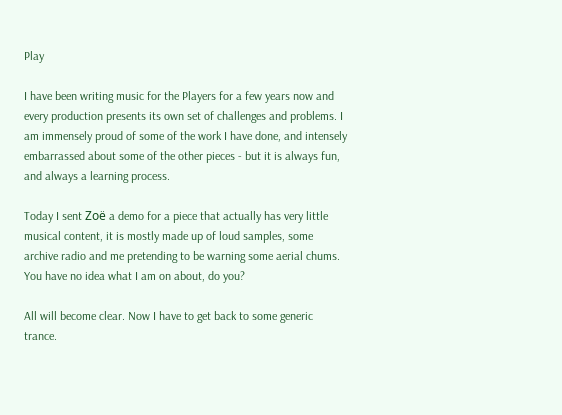Play

I have been writing music for the Players for a few years now and every production presents its own set of challenges and problems. I am immensely proud of some of the work I have done, and intensely embarrassed about some of the other pieces - but it is always fun, and always a learning process.

Today I sent Zoë a demo for a piece that actually has very little musical content, it is mostly made up of loud samples, some archive radio and me pretending to be warning some aerial chums. You have no idea what I am on about, do you?

All will become clear. Now I have to get back to some generic trance.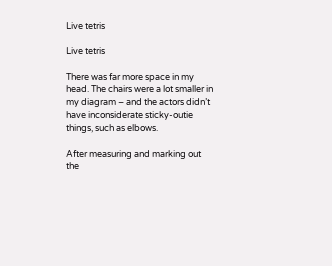Live tetris

Live tetris

There was far more space in my head. The chairs were a lot smaller in my diagram – and the actors didn’t have inconsiderate sticky-outie things, such as elbows.

After measuring and marking out the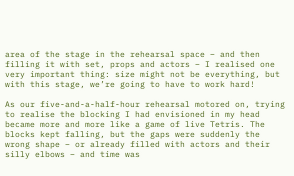area of the stage in the rehearsal space – and then filling it with set, props and actors – I realised one very important thing: size might not be everything, but with this stage, we’re going to have to work hard!

As our five-and-a-half-hour rehearsal motored on, trying to realise the blocking I had envisioned in my head became more and more like a game of live Tetris. The blocks kept falling, but the gaps were suddenly the wrong shape – or already filled with actors and their silly elbows – and time was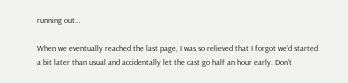running out…

When we eventually reached the last page, I was so relieved that I forgot we’d started a bit later than usual and accidentally let the cast go half an hour early. Don’t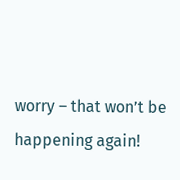worry – that won’t be happening again!